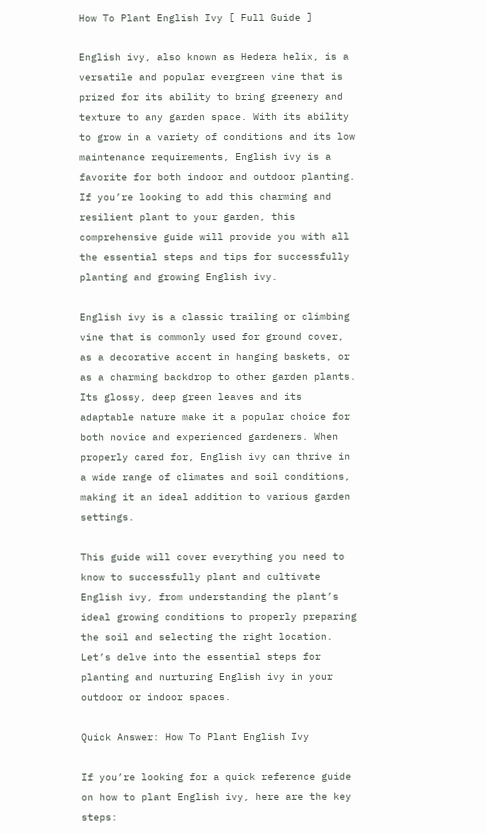How To Plant English Ivy [ Full Guide ]

English ivy, also known as Hedera helix, is a versatile and popular evergreen vine that is prized for its ability to bring greenery and texture to any garden space. With its ability to grow in a variety of conditions and its low maintenance requirements, English ivy is a favorite for both indoor and outdoor planting. If you’re looking to add this charming and resilient plant to your garden, this comprehensive guide will provide you with all the essential steps and tips for successfully planting and growing English ivy.

English ivy is a classic trailing or climbing vine that is commonly used for ground cover, as a decorative accent in hanging baskets, or as a charming backdrop to other garden plants. Its glossy, deep green leaves and its adaptable nature make it a popular choice for both novice and experienced gardeners. When properly cared for, English ivy can thrive in a wide range of climates and soil conditions, making it an ideal addition to various garden settings.

This guide will cover everything you need to know to successfully plant and cultivate English ivy, from understanding the plant’s ideal growing conditions to properly preparing the soil and selecting the right location. Let’s delve into the essential steps for planting and nurturing English ivy in your outdoor or indoor spaces.

Quick Answer: How To Plant English Ivy

If you’re looking for a quick reference guide on how to plant English ivy, here are the key steps: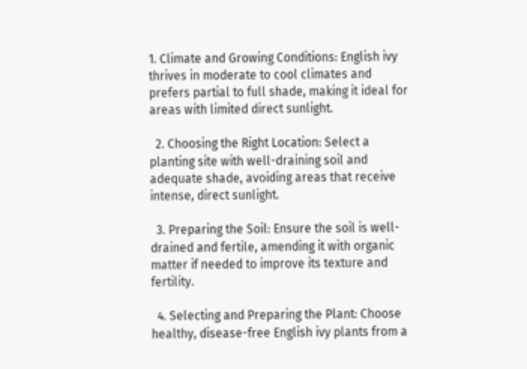1. Climate and Growing Conditions: English ivy thrives in moderate to cool climates and prefers partial to full shade, making it ideal for areas with limited direct sunlight.

  2. Choosing the Right Location: Select a planting site with well-draining soil and adequate shade, avoiding areas that receive intense, direct sunlight.

  3. Preparing the Soil: Ensure the soil is well-drained and fertile, amending it with organic matter if needed to improve its texture and fertility.

  4. Selecting and Preparing the Plant: Choose healthy, disease-free English ivy plants from a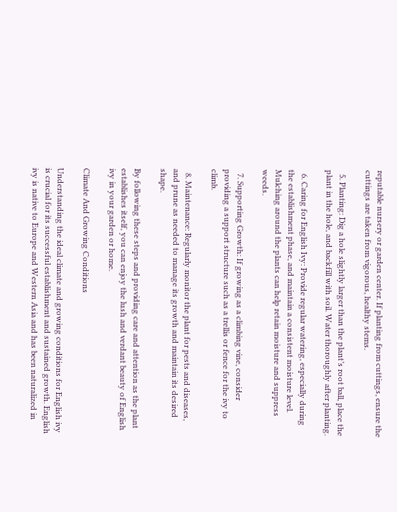reputable nursery or garden center. If planting from cuttings, ensure the cuttings are taken from vigorous, healthy stems.

  5. Planting: Dig a hole slightly larger than the plant’s root ball, place the plant in the hole, and backfill with soil. Water thoroughly after planting.

  6. Caring for English Ivy: Provide regular watering, especially during the establishment phase, and maintain a consistent moisture level. Mulching around the plants can help retain moisture and suppress weeds.

  7. Supporting Growth: If growing as a climbing vine, consider providing a support structure such as a trellis or fence for the ivy to climb.

  8. Maintenance: Regularly monitor the plant for pests and diseases, and prune as needed to manage its growth and maintain its desired shape.

By following these steps and providing care and attention as the plant establishes itself, you can enjoy the lush and verdant beauty of English ivy in your garden or home.

Climate And Growing Conditions

Understanding the ideal climate and growing conditions for English ivy is crucial for its successful establishment and sustained growth. English ivy is native to Europe and Western Asia and has been naturalized in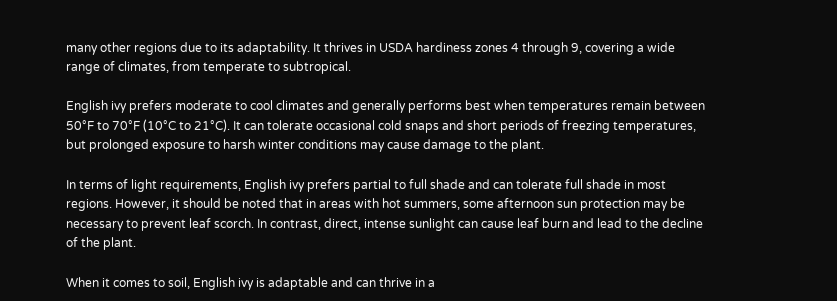many other regions due to its adaptability. It thrives in USDA hardiness zones 4 through 9, covering a wide range of climates, from temperate to subtropical.

English ivy prefers moderate to cool climates and generally performs best when temperatures remain between 50°F to 70°F (10°C to 21°C). It can tolerate occasional cold snaps and short periods of freezing temperatures, but prolonged exposure to harsh winter conditions may cause damage to the plant.

In terms of light requirements, English ivy prefers partial to full shade and can tolerate full shade in most regions. However, it should be noted that in areas with hot summers, some afternoon sun protection may be necessary to prevent leaf scorch. In contrast, direct, intense sunlight can cause leaf burn and lead to the decline of the plant.

When it comes to soil, English ivy is adaptable and can thrive in a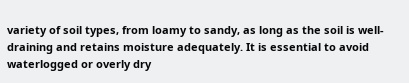variety of soil types, from loamy to sandy, as long as the soil is well-draining and retains moisture adequately. It is essential to avoid waterlogged or overly dry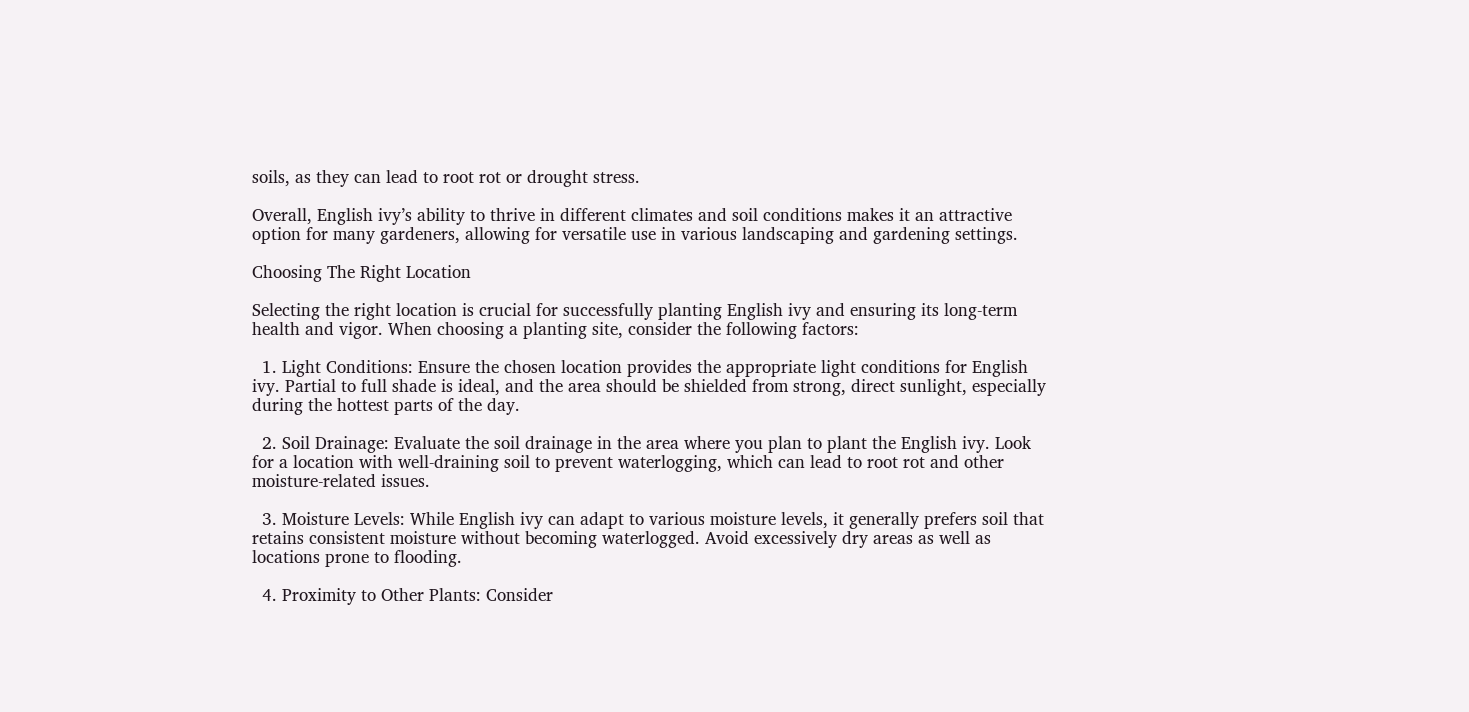soils, as they can lead to root rot or drought stress.

Overall, English ivy’s ability to thrive in different climates and soil conditions makes it an attractive option for many gardeners, allowing for versatile use in various landscaping and gardening settings.

Choosing The Right Location

Selecting the right location is crucial for successfully planting English ivy and ensuring its long-term health and vigor. When choosing a planting site, consider the following factors:

  1. Light Conditions: Ensure the chosen location provides the appropriate light conditions for English ivy. Partial to full shade is ideal, and the area should be shielded from strong, direct sunlight, especially during the hottest parts of the day.

  2. Soil Drainage: Evaluate the soil drainage in the area where you plan to plant the English ivy. Look for a location with well-draining soil to prevent waterlogging, which can lead to root rot and other moisture-related issues.

  3. Moisture Levels: While English ivy can adapt to various moisture levels, it generally prefers soil that retains consistent moisture without becoming waterlogged. Avoid excessively dry areas as well as locations prone to flooding.

  4. Proximity to Other Plants: Consider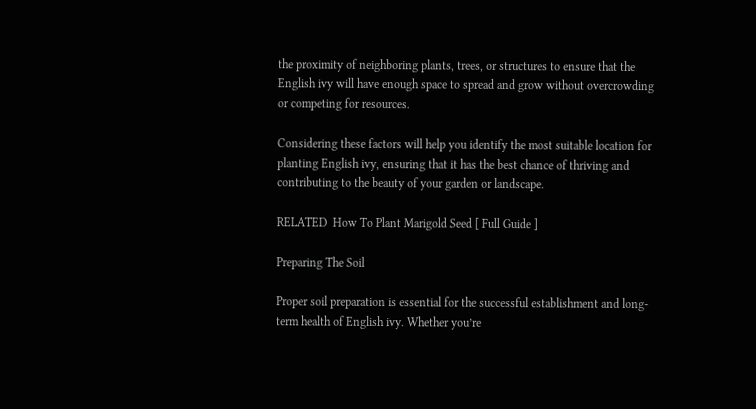the proximity of neighboring plants, trees, or structures to ensure that the English ivy will have enough space to spread and grow without overcrowding or competing for resources.

Considering these factors will help you identify the most suitable location for planting English ivy, ensuring that it has the best chance of thriving and contributing to the beauty of your garden or landscape.

RELATED  How To Plant Marigold Seed [ Full Guide ]

Preparing The Soil

Proper soil preparation is essential for the successful establishment and long-term health of English ivy. Whether you’re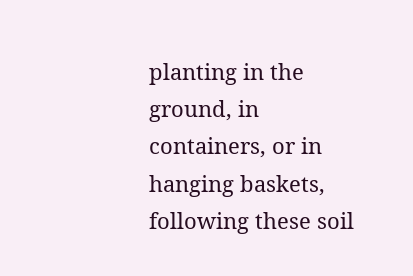planting in the ground, in containers, or in hanging baskets, following these soil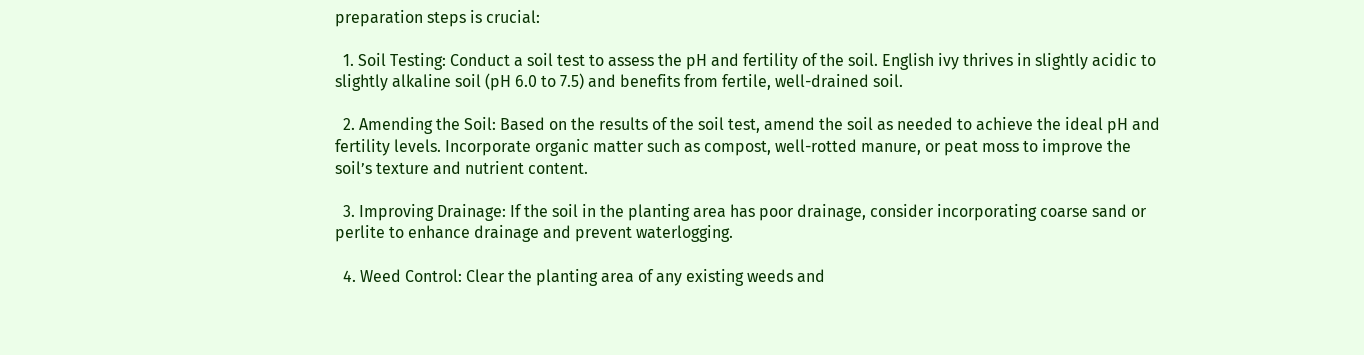preparation steps is crucial:

  1. Soil Testing: Conduct a soil test to assess the pH and fertility of the soil. English ivy thrives in slightly acidic to slightly alkaline soil (pH 6.0 to 7.5) and benefits from fertile, well-drained soil.

  2. Amending the Soil: Based on the results of the soil test, amend the soil as needed to achieve the ideal pH and fertility levels. Incorporate organic matter such as compost, well-rotted manure, or peat moss to improve the soil’s texture and nutrient content.

  3. Improving Drainage: If the soil in the planting area has poor drainage, consider incorporating coarse sand or perlite to enhance drainage and prevent waterlogging.

  4. Weed Control: Clear the planting area of any existing weeds and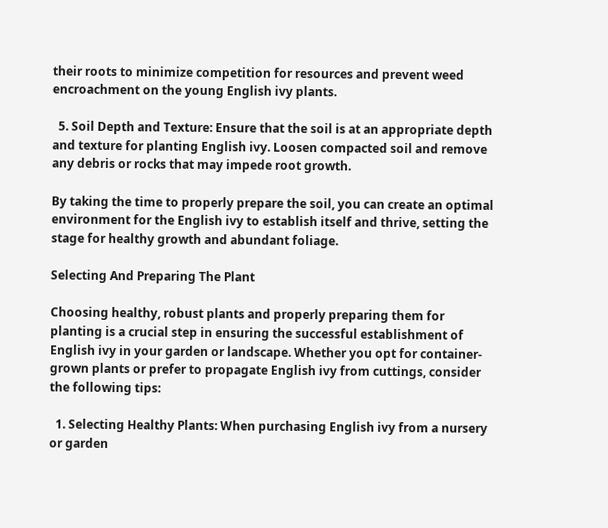their roots to minimize competition for resources and prevent weed encroachment on the young English ivy plants.

  5. Soil Depth and Texture: Ensure that the soil is at an appropriate depth and texture for planting English ivy. Loosen compacted soil and remove any debris or rocks that may impede root growth.

By taking the time to properly prepare the soil, you can create an optimal environment for the English ivy to establish itself and thrive, setting the stage for healthy growth and abundant foliage.

Selecting And Preparing The Plant

Choosing healthy, robust plants and properly preparing them for planting is a crucial step in ensuring the successful establishment of English ivy in your garden or landscape. Whether you opt for container-grown plants or prefer to propagate English ivy from cuttings, consider the following tips:

  1. Selecting Healthy Plants: When purchasing English ivy from a nursery or garden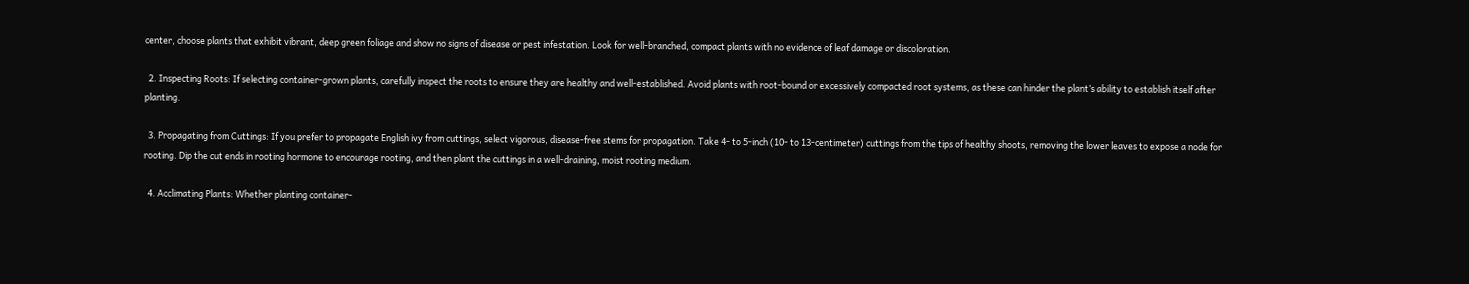center, choose plants that exhibit vibrant, deep green foliage and show no signs of disease or pest infestation. Look for well-branched, compact plants with no evidence of leaf damage or discoloration.

  2. Inspecting Roots: If selecting container-grown plants, carefully inspect the roots to ensure they are healthy and well-established. Avoid plants with root-bound or excessively compacted root systems, as these can hinder the plant’s ability to establish itself after planting.

  3. Propagating from Cuttings: If you prefer to propagate English ivy from cuttings, select vigorous, disease-free stems for propagation. Take 4- to 5-inch (10- to 13-centimeter) cuttings from the tips of healthy shoots, removing the lower leaves to expose a node for rooting. Dip the cut ends in rooting hormone to encourage rooting, and then plant the cuttings in a well-draining, moist rooting medium.

  4. Acclimating Plants: Whether planting container-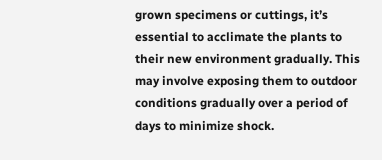grown specimens or cuttings, it’s essential to acclimate the plants to their new environment gradually. This may involve exposing them to outdoor conditions gradually over a period of days to minimize shock.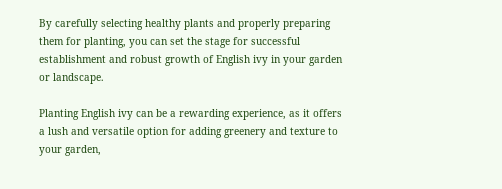By carefully selecting healthy plants and properly preparing them for planting, you can set the stage for successful establishment and robust growth of English ivy in your garden or landscape.

Planting English ivy can be a rewarding experience, as it offers a lush and versatile option for adding greenery and texture to your garden,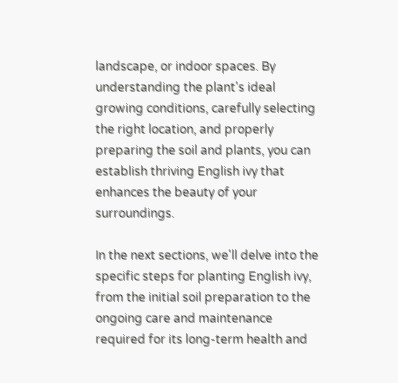landscape, or indoor spaces. By understanding the plant's ideal growing conditions, carefully selecting the right location, and properly preparing the soil and plants, you can establish thriving English ivy that enhances the beauty of your surroundings.

In the next sections, we'll delve into the specific steps for planting English ivy, from the initial soil preparation to the ongoing care and maintenance required for its long-term health and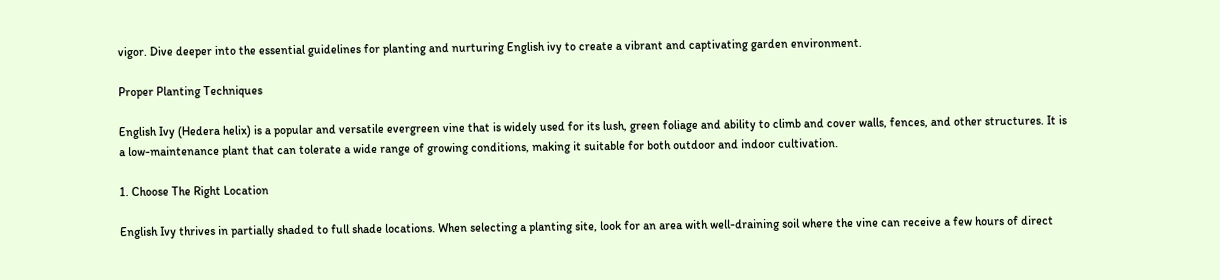vigor. Dive deeper into the essential guidelines for planting and nurturing English ivy to create a vibrant and captivating garden environment.

Proper Planting Techniques

English Ivy (Hedera helix) is a popular and versatile evergreen vine that is widely used for its lush, green foliage and ability to climb and cover walls, fences, and other structures. It is a low-maintenance plant that can tolerate a wide range of growing conditions, making it suitable for both outdoor and indoor cultivation.

1. Choose The Right Location

English Ivy thrives in partially shaded to full shade locations. When selecting a planting site, look for an area with well-draining soil where the vine can receive a few hours of direct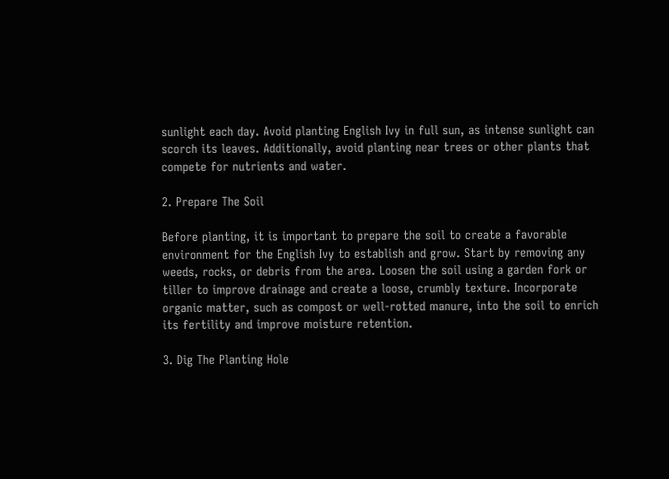sunlight each day. Avoid planting English Ivy in full sun, as intense sunlight can scorch its leaves. Additionally, avoid planting near trees or other plants that compete for nutrients and water.

2. Prepare The Soil

Before planting, it is important to prepare the soil to create a favorable environment for the English Ivy to establish and grow. Start by removing any weeds, rocks, or debris from the area. Loosen the soil using a garden fork or tiller to improve drainage and create a loose, crumbly texture. Incorporate organic matter, such as compost or well-rotted manure, into the soil to enrich its fertility and improve moisture retention.

3. Dig The Planting Hole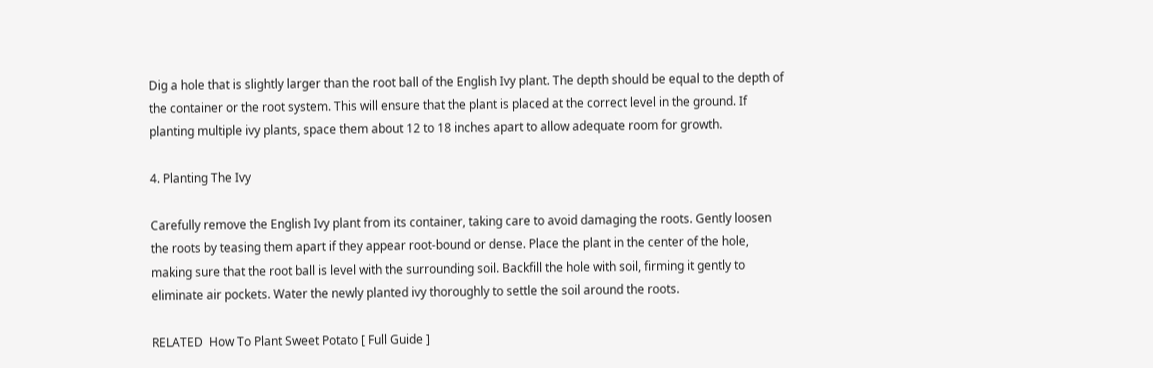Dig a hole that is slightly larger than the root ball of the English Ivy plant. The depth should be equal to the depth of the container or the root system. This will ensure that the plant is placed at the correct level in the ground. If planting multiple ivy plants, space them about 12 to 18 inches apart to allow adequate room for growth.

4. Planting The Ivy

Carefully remove the English Ivy plant from its container, taking care to avoid damaging the roots. Gently loosen the roots by teasing them apart if they appear root-bound or dense. Place the plant in the center of the hole, making sure that the root ball is level with the surrounding soil. Backfill the hole with soil, firming it gently to eliminate air pockets. Water the newly planted ivy thoroughly to settle the soil around the roots.

RELATED  How To Plant Sweet Potato [ Full Guide ]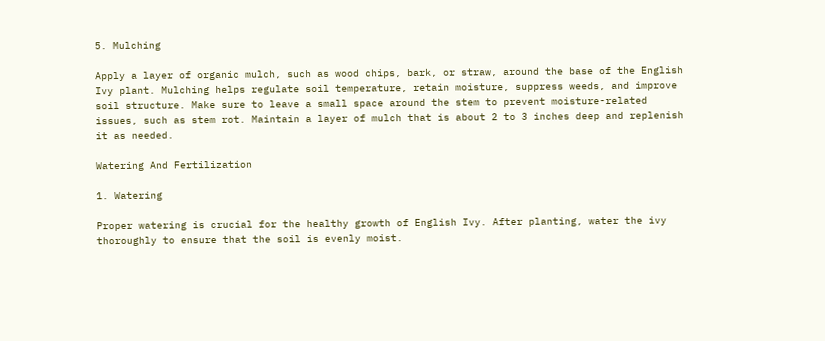5. Mulching

Apply a layer of organic mulch, such as wood chips, bark, or straw, around the base of the English Ivy plant. Mulching helps regulate soil temperature, retain moisture, suppress weeds, and improve soil structure. Make sure to leave a small space around the stem to prevent moisture-related issues, such as stem rot. Maintain a layer of mulch that is about 2 to 3 inches deep and replenish it as needed.

Watering And Fertilization

1. Watering

Proper watering is crucial for the healthy growth of English Ivy. After planting, water the ivy thoroughly to ensure that the soil is evenly moist.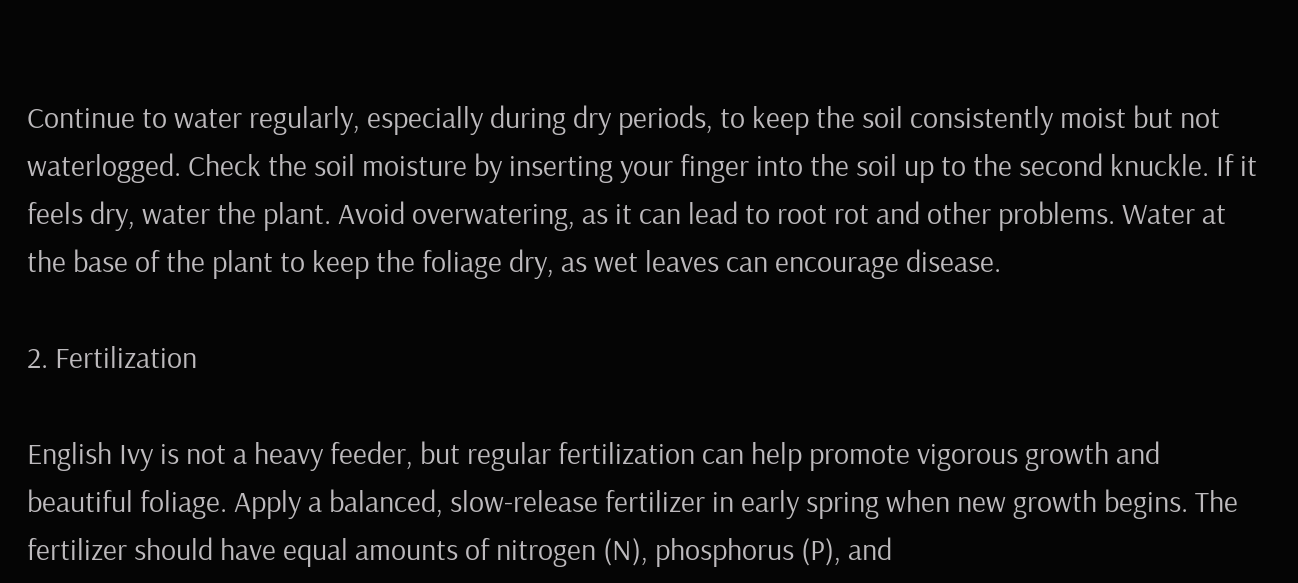Continue to water regularly, especially during dry periods, to keep the soil consistently moist but not waterlogged. Check the soil moisture by inserting your finger into the soil up to the second knuckle. If it feels dry, water the plant. Avoid overwatering, as it can lead to root rot and other problems. Water at the base of the plant to keep the foliage dry, as wet leaves can encourage disease.

2. Fertilization

English Ivy is not a heavy feeder, but regular fertilization can help promote vigorous growth and beautiful foliage. Apply a balanced, slow-release fertilizer in early spring when new growth begins. The fertilizer should have equal amounts of nitrogen (N), phosphorus (P), and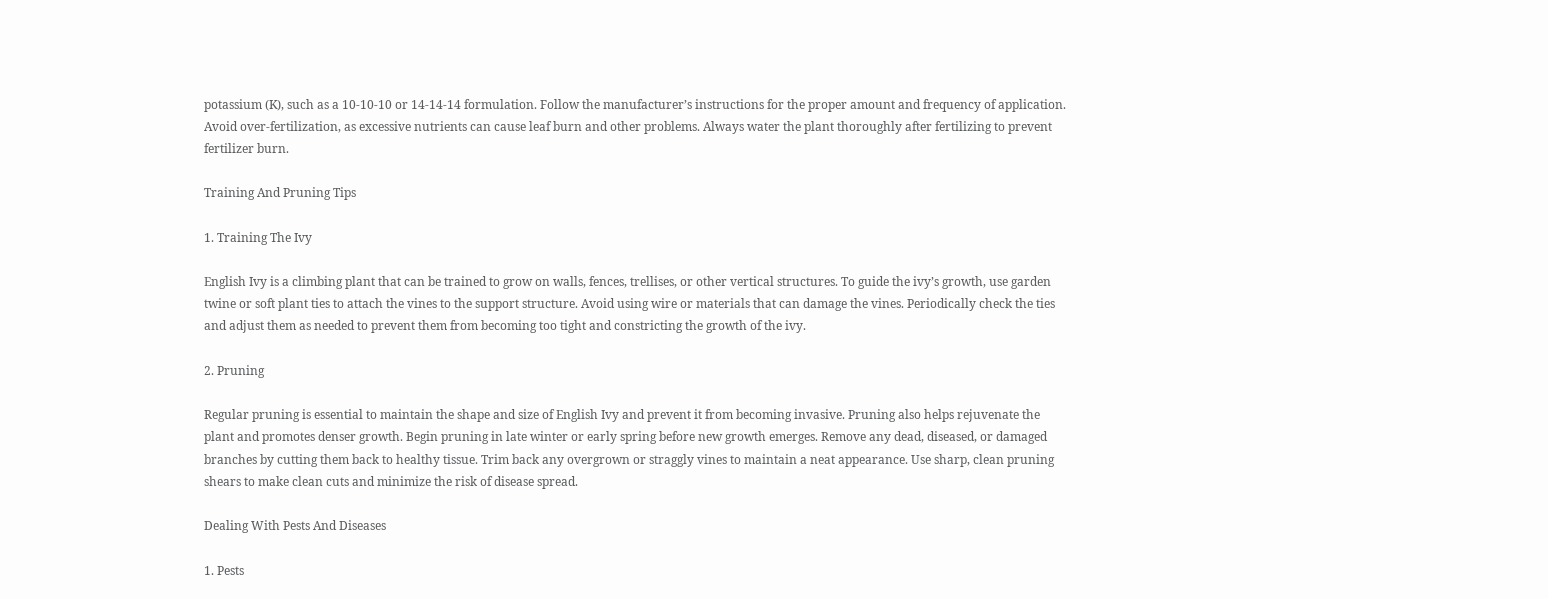potassium (K), such as a 10-10-10 or 14-14-14 formulation. Follow the manufacturer’s instructions for the proper amount and frequency of application. Avoid over-fertilization, as excessive nutrients can cause leaf burn and other problems. Always water the plant thoroughly after fertilizing to prevent fertilizer burn.

Training And Pruning Tips

1. Training The Ivy

English Ivy is a climbing plant that can be trained to grow on walls, fences, trellises, or other vertical structures. To guide the ivy’s growth, use garden twine or soft plant ties to attach the vines to the support structure. Avoid using wire or materials that can damage the vines. Periodically check the ties and adjust them as needed to prevent them from becoming too tight and constricting the growth of the ivy.

2. Pruning

Regular pruning is essential to maintain the shape and size of English Ivy and prevent it from becoming invasive. Pruning also helps rejuvenate the plant and promotes denser growth. Begin pruning in late winter or early spring before new growth emerges. Remove any dead, diseased, or damaged branches by cutting them back to healthy tissue. Trim back any overgrown or straggly vines to maintain a neat appearance. Use sharp, clean pruning shears to make clean cuts and minimize the risk of disease spread.

Dealing With Pests And Diseases

1. Pests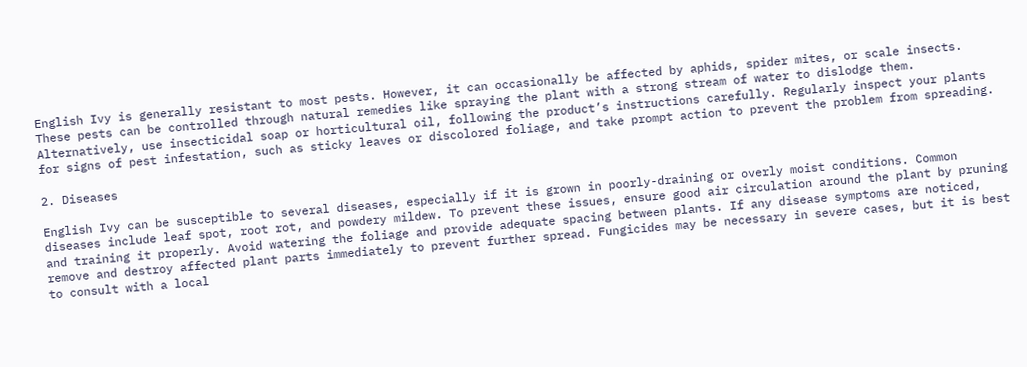English Ivy is generally resistant to most pests. However, it can occasionally be affected by aphids, spider mites, or scale insects. These pests can be controlled through natural remedies like spraying the plant with a strong stream of water to dislodge them. Alternatively, use insecticidal soap or horticultural oil, following the product’s instructions carefully. Regularly inspect your plants for signs of pest infestation, such as sticky leaves or discolored foliage, and take prompt action to prevent the problem from spreading.

2. Diseases

English Ivy can be susceptible to several diseases, especially if it is grown in poorly-draining or overly moist conditions. Common diseases include leaf spot, root rot, and powdery mildew. To prevent these issues, ensure good air circulation around the plant by pruning and training it properly. Avoid watering the foliage and provide adequate spacing between plants. If any disease symptoms are noticed, remove and destroy affected plant parts immediately to prevent further spread. Fungicides may be necessary in severe cases, but it is best to consult with a local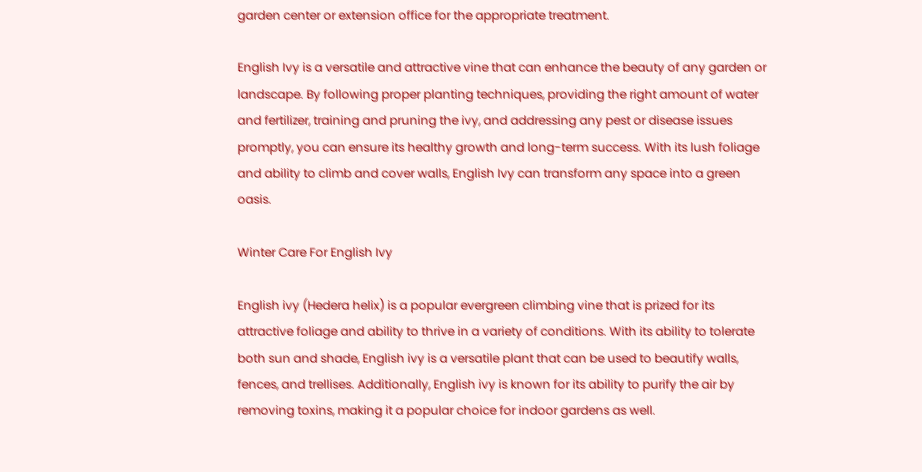garden center or extension office for the appropriate treatment.

English Ivy is a versatile and attractive vine that can enhance the beauty of any garden or landscape. By following proper planting techniques, providing the right amount of water and fertilizer, training and pruning the ivy, and addressing any pest or disease issues promptly, you can ensure its healthy growth and long-term success. With its lush foliage and ability to climb and cover walls, English Ivy can transform any space into a green oasis.

Winter Care For English Ivy

English ivy (Hedera helix) is a popular evergreen climbing vine that is prized for its attractive foliage and ability to thrive in a variety of conditions. With its ability to tolerate both sun and shade, English ivy is a versatile plant that can be used to beautify walls, fences, and trellises. Additionally, English ivy is known for its ability to purify the air by removing toxins, making it a popular choice for indoor gardens as well.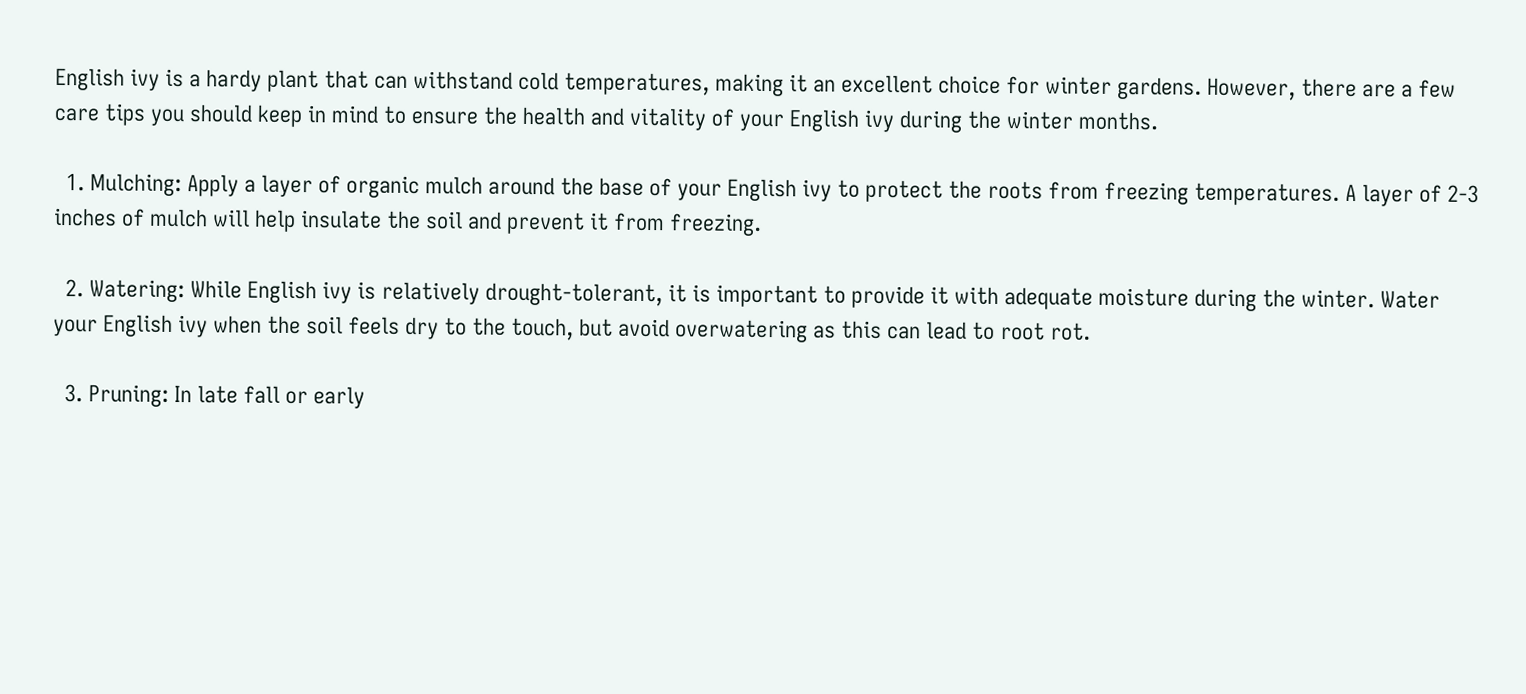English ivy is a hardy plant that can withstand cold temperatures, making it an excellent choice for winter gardens. However, there are a few care tips you should keep in mind to ensure the health and vitality of your English ivy during the winter months.

  1. Mulching: Apply a layer of organic mulch around the base of your English ivy to protect the roots from freezing temperatures. A layer of 2-3 inches of mulch will help insulate the soil and prevent it from freezing.

  2. Watering: While English ivy is relatively drought-tolerant, it is important to provide it with adequate moisture during the winter. Water your English ivy when the soil feels dry to the touch, but avoid overwatering as this can lead to root rot.

  3. Pruning: In late fall or early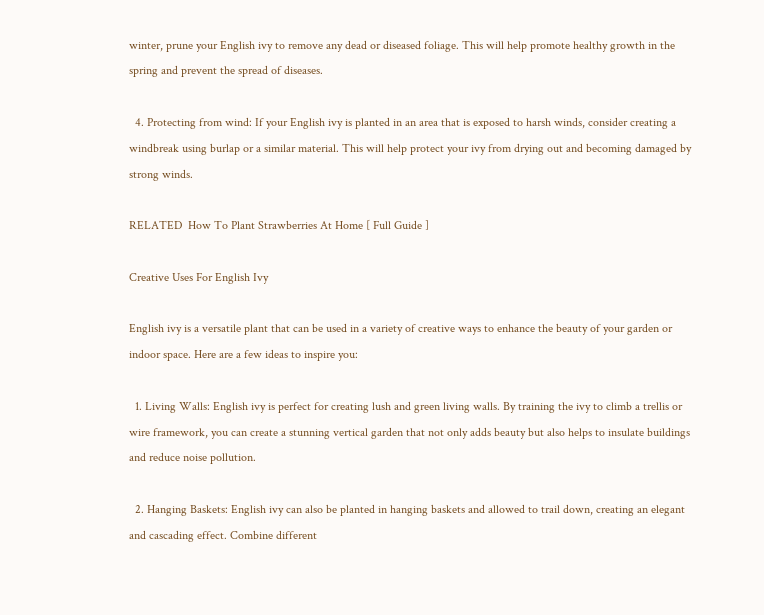winter, prune your English ivy to remove any dead or diseased foliage. This will help promote healthy growth in the spring and prevent the spread of diseases.

  4. Protecting from wind: If your English ivy is planted in an area that is exposed to harsh winds, consider creating a windbreak using burlap or a similar material. This will help protect your ivy from drying out and becoming damaged by strong winds.

RELATED  How To Plant Strawberries At Home [ Full Guide ]

Creative Uses For English Ivy

English ivy is a versatile plant that can be used in a variety of creative ways to enhance the beauty of your garden or indoor space. Here are a few ideas to inspire you:

  1. Living Walls: English ivy is perfect for creating lush and green living walls. By training the ivy to climb a trellis or wire framework, you can create a stunning vertical garden that not only adds beauty but also helps to insulate buildings and reduce noise pollution.

  2. Hanging Baskets: English ivy can also be planted in hanging baskets and allowed to trail down, creating an elegant and cascading effect. Combine different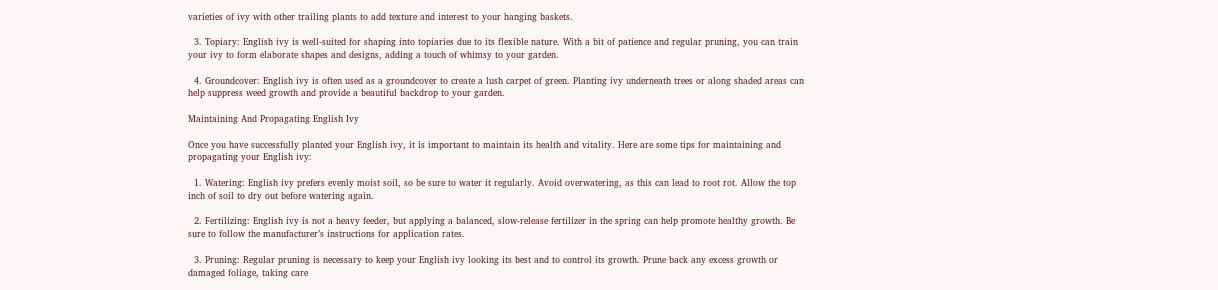varieties of ivy with other trailing plants to add texture and interest to your hanging baskets.

  3. Topiary: English ivy is well-suited for shaping into topiaries due to its flexible nature. With a bit of patience and regular pruning, you can train your ivy to form elaborate shapes and designs, adding a touch of whimsy to your garden.

  4. Groundcover: English ivy is often used as a groundcover to create a lush carpet of green. Planting ivy underneath trees or along shaded areas can help suppress weed growth and provide a beautiful backdrop to your garden.

Maintaining And Propagating English Ivy

Once you have successfully planted your English ivy, it is important to maintain its health and vitality. Here are some tips for maintaining and propagating your English ivy:

  1. Watering: English ivy prefers evenly moist soil, so be sure to water it regularly. Avoid overwatering, as this can lead to root rot. Allow the top inch of soil to dry out before watering again.

  2. Fertilizing: English ivy is not a heavy feeder, but applying a balanced, slow-release fertilizer in the spring can help promote healthy growth. Be sure to follow the manufacturer’s instructions for application rates.

  3. Pruning: Regular pruning is necessary to keep your English ivy looking its best and to control its growth. Prune back any excess growth or damaged foliage, taking care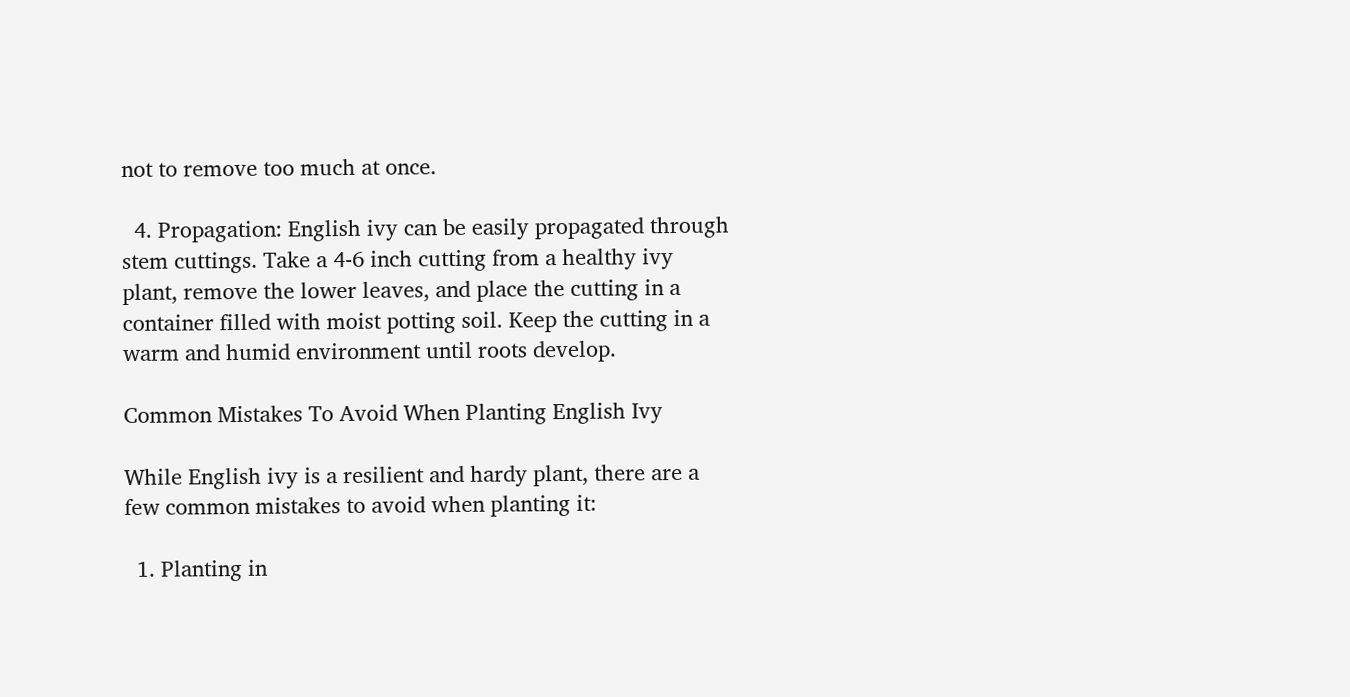not to remove too much at once.

  4. Propagation: English ivy can be easily propagated through stem cuttings. Take a 4-6 inch cutting from a healthy ivy plant, remove the lower leaves, and place the cutting in a container filled with moist potting soil. Keep the cutting in a warm and humid environment until roots develop.

Common Mistakes To Avoid When Planting English Ivy

While English ivy is a resilient and hardy plant, there are a few common mistakes to avoid when planting it:

  1. Planting in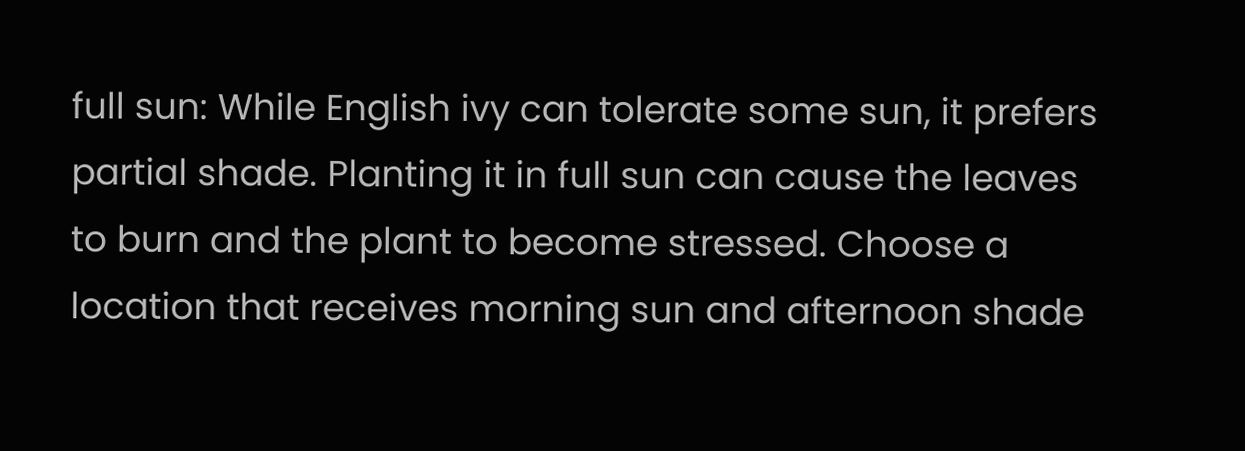full sun: While English ivy can tolerate some sun, it prefers partial shade. Planting it in full sun can cause the leaves to burn and the plant to become stressed. Choose a location that receives morning sun and afternoon shade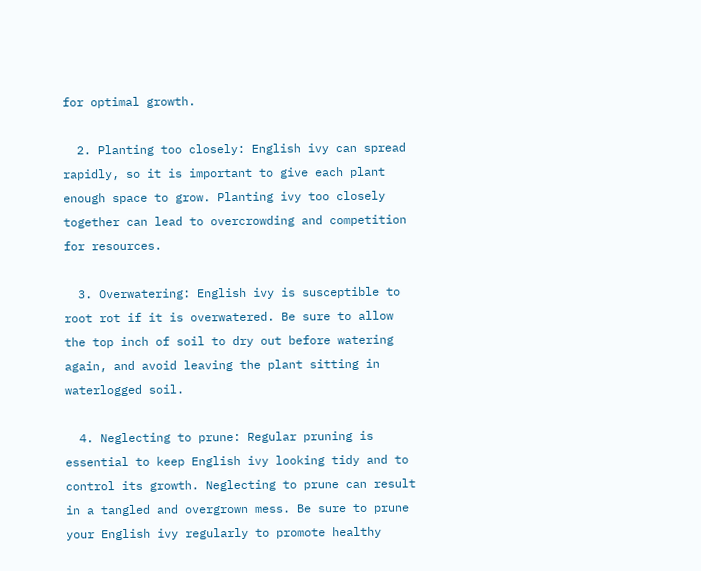for optimal growth.

  2. Planting too closely: English ivy can spread rapidly, so it is important to give each plant enough space to grow. Planting ivy too closely together can lead to overcrowding and competition for resources.

  3. Overwatering: English ivy is susceptible to root rot if it is overwatered. Be sure to allow the top inch of soil to dry out before watering again, and avoid leaving the plant sitting in waterlogged soil.

  4. Neglecting to prune: Regular pruning is essential to keep English ivy looking tidy and to control its growth. Neglecting to prune can result in a tangled and overgrown mess. Be sure to prune your English ivy regularly to promote healthy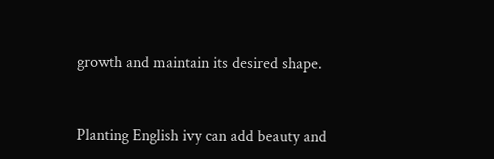growth and maintain its desired shape.


Planting English ivy can add beauty and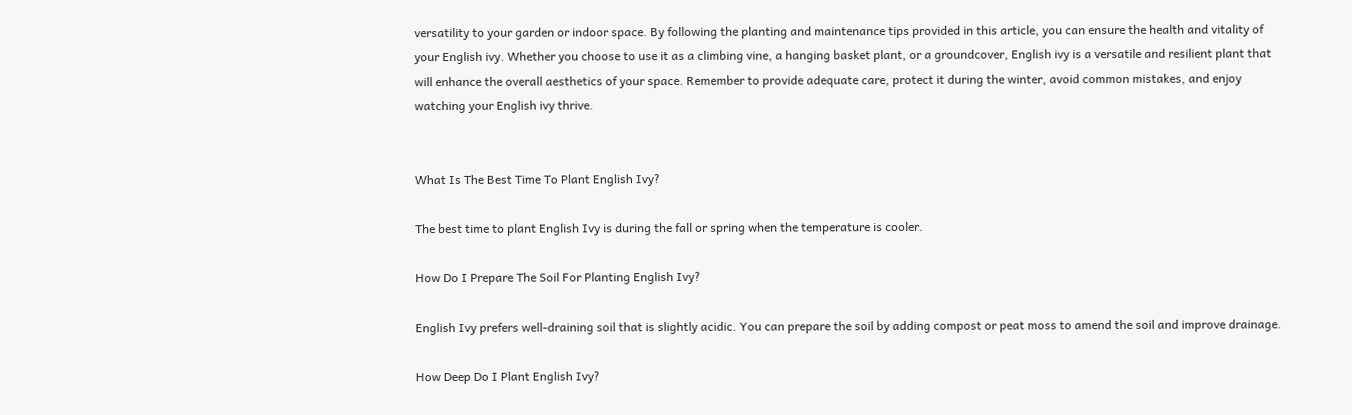versatility to your garden or indoor space. By following the planting and maintenance tips provided in this article, you can ensure the health and vitality of your English ivy. Whether you choose to use it as a climbing vine, a hanging basket plant, or a groundcover, English ivy is a versatile and resilient plant that will enhance the overall aesthetics of your space. Remember to provide adequate care, protect it during the winter, avoid common mistakes, and enjoy watching your English ivy thrive.


What Is The Best Time To Plant English Ivy?

The best time to plant English Ivy is during the fall or spring when the temperature is cooler.

How Do I Prepare The Soil For Planting English Ivy?

English Ivy prefers well-draining soil that is slightly acidic. You can prepare the soil by adding compost or peat moss to amend the soil and improve drainage.

How Deep Do I Plant English Ivy?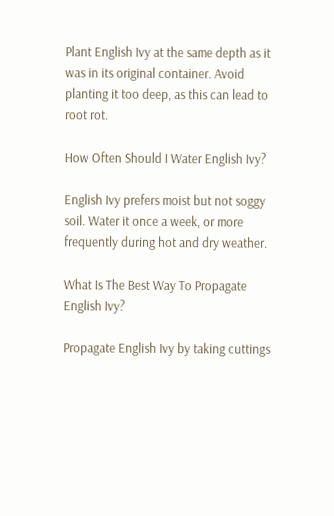Plant English Ivy at the same depth as it was in its original container. Avoid planting it too deep, as this can lead to root rot.

How Often Should I Water English Ivy?

English Ivy prefers moist but not soggy soil. Water it once a week, or more frequently during hot and dry weather.

What Is The Best Way To Propagate English Ivy?

Propagate English Ivy by taking cuttings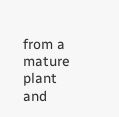from a mature plant and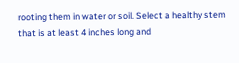rooting them in water or soil. Select a healthy stem that is at least 4 inches long and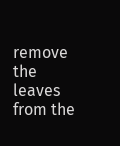remove the leaves from the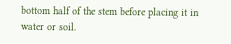bottom half of the stem before placing it in water or soil.